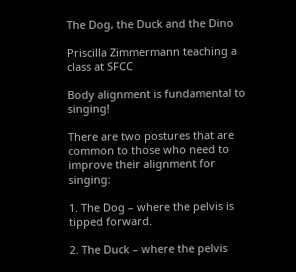The Dog, the Duck and the Dino

Priscilla Zimmermann teaching a class at SFCC

Body alignment is fundamental to singing!

There are two postures that are common to those who need to improve their alignment for singing:

1. The Dog – where the pelvis is tipped forward.

2. The Duck – where the pelvis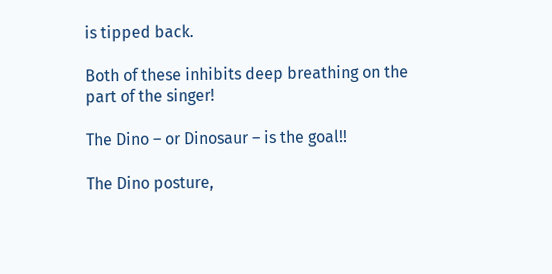is tipped back.

Both of these inhibits deep breathing on the part of the singer!

The Dino – or Dinosaur – is the goal!!

The Dino posture,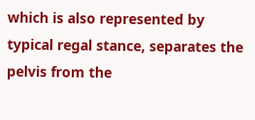which is also represented by typical regal stance, separates the pelvis from the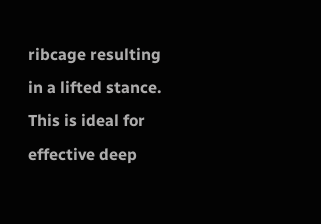ribcage resulting in a lifted stance. This is ideal for effective deep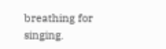breathing for singing.